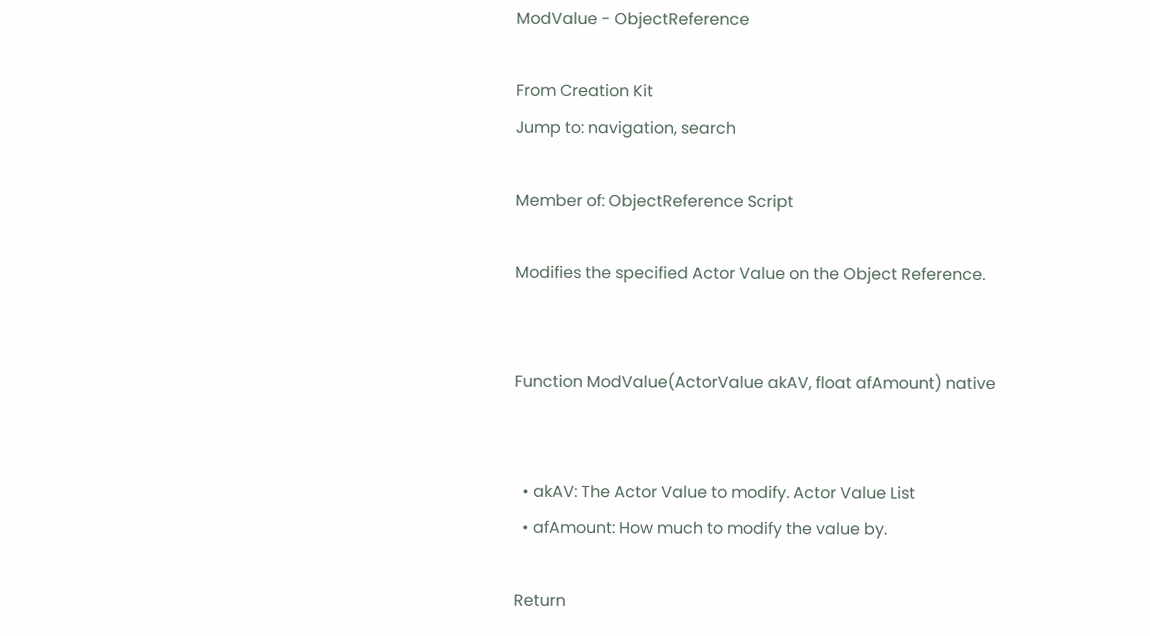ModValue - ObjectReference

From Creation Kit
Jump to: navigation, search

Member of: ObjectReference Script

Modifies the specified Actor Value on the Object Reference.


Function ModValue(ActorValue akAV, float afAmount) native


  • akAV: The Actor Value to modify. Actor Value List
  • afAmount: How much to modify the value by.

Return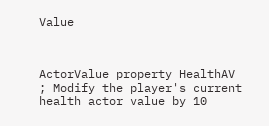Value



ActorValue property HealthAV
; Modify the player's current health actor value by 10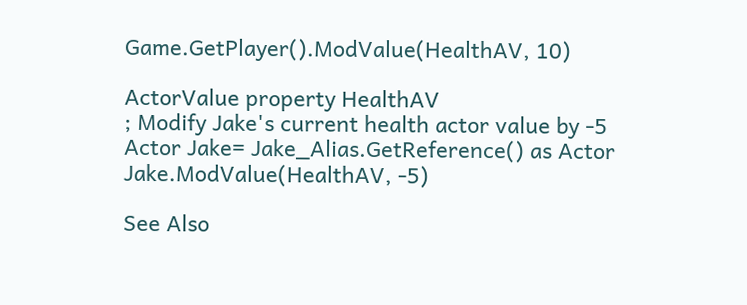Game.GetPlayer().ModValue(HealthAV, 10)

ActorValue property HealthAV
; Modify Jake's current health actor value by -5
Actor Jake= Jake_Alias.GetReference() as Actor
Jake.ModValue(HealthAV, -5)

See Also